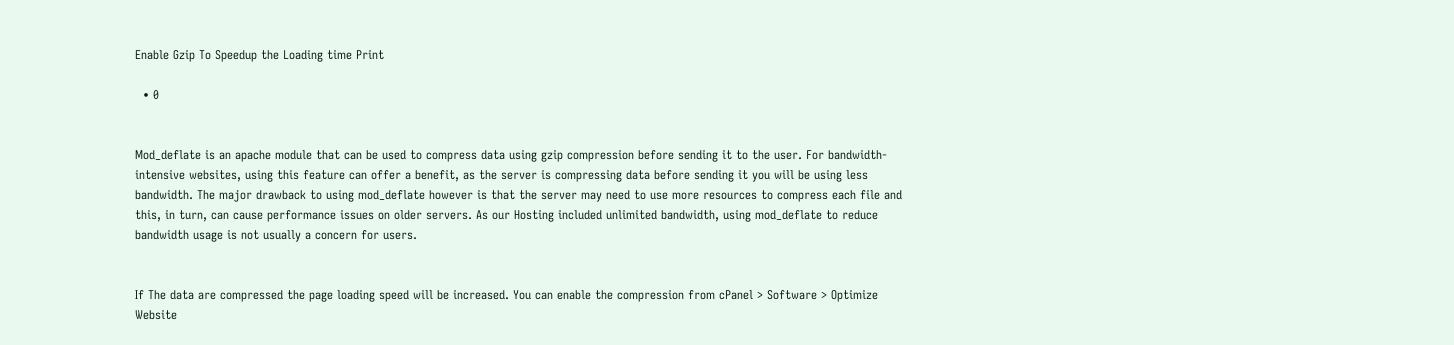Enable Gzip To Speedup the Loading time Print

  • 0


Mod_deflate is an apache module that can be used to compress data using gzip compression before sending it to the user. For bandwidth-intensive websites, using this feature can offer a benefit, as the server is compressing data before sending it you will be using less bandwidth. The major drawback to using mod_deflate however is that the server may need to use more resources to compress each file and this, in turn, can cause performance issues on older servers. As our Hosting included unlimited bandwidth, using mod_deflate to reduce bandwidth usage is not usually a concern for users.


If The data are compressed the page loading speed will be increased. You can enable the compression from cPanel > Software > Optimize Website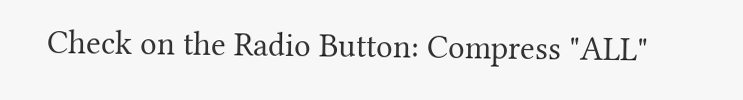Check on the Radio Button: Compress "ALL"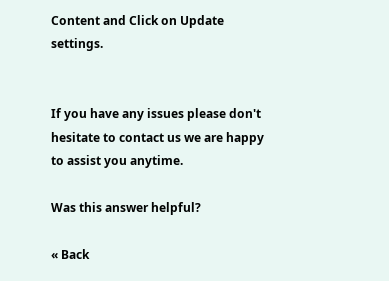Content and Click on Update settings.


If you have any issues please don't hesitate to contact us we are happy to assist you anytime.

Was this answer helpful?

« Back